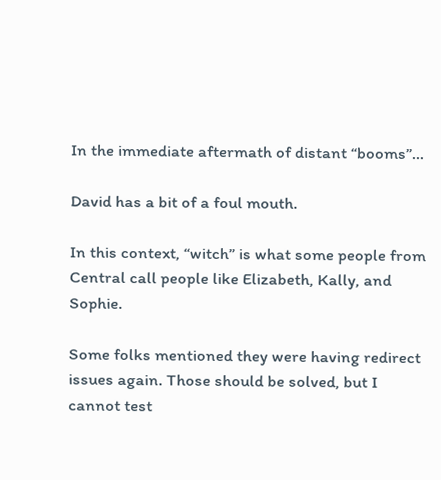In the immediate aftermath of distant “booms”…

David has a bit of a foul mouth.

In this context, “witch” is what some people from Central call people like Elizabeth, Kally, and Sophie.

Some folks mentioned they were having redirect issues again. Those should be solved, but I cannot test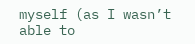myself (as I wasn’t able to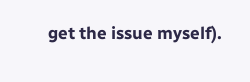get the issue myself).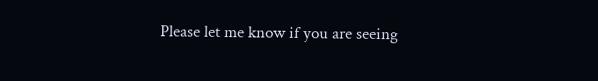Please let me know if you are seeing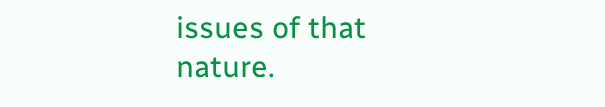issues of that nature.